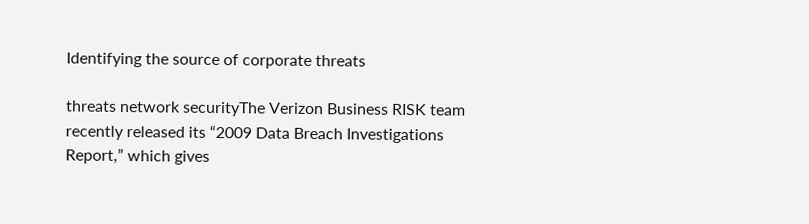Identifying the source of corporate threats

threats network securityThe Verizon Business RISK team recently released its “2009 Data Breach Investigations Report,” which gives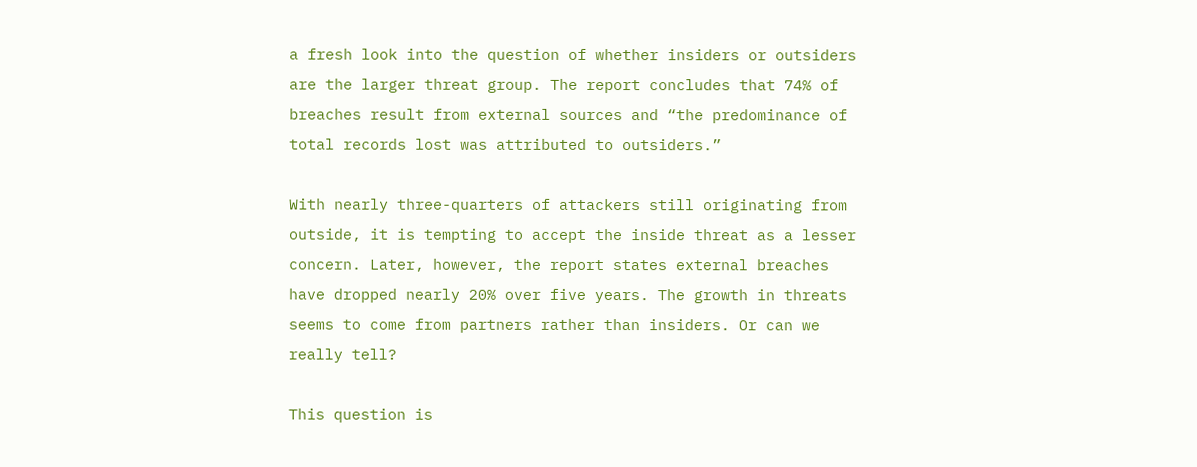a fresh look into the question of whether insiders or outsiders are the larger threat group. The report concludes that 74% of breaches result from external sources and “the predominance of total records lost was attributed to outsiders.”

With nearly three-quarters of attackers still originating from outside, it is tempting to accept the inside threat as a lesser concern. Later, however, the report states external breaches have dropped nearly 20% over five years. The growth in threats seems to come from partners rather than insiders. Or can we really tell?

This question is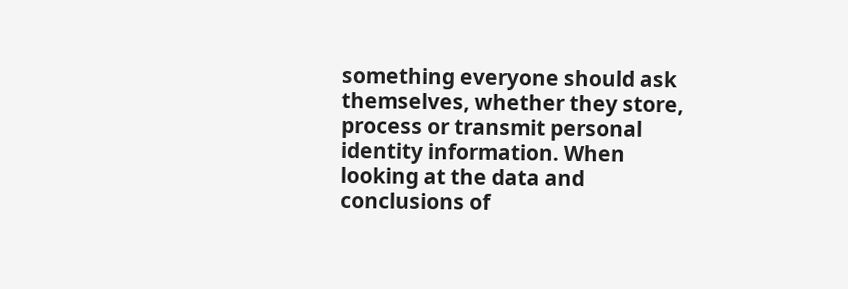something everyone should ask themselves, whether they store, process or transmit personal identity information. When looking at the data and conclusions of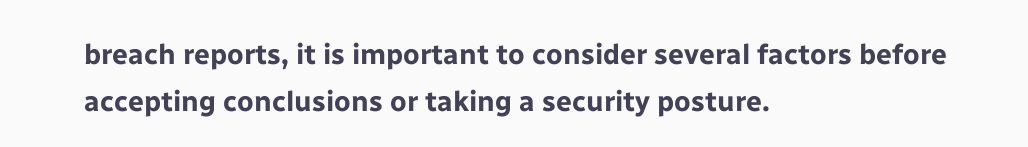breach reports, it is important to consider several factors before accepting conclusions or taking a security posture.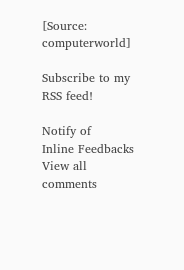[Source: computerworld]

Subscribe to my RSS feed!

Notify of
Inline Feedbacks
View all comments